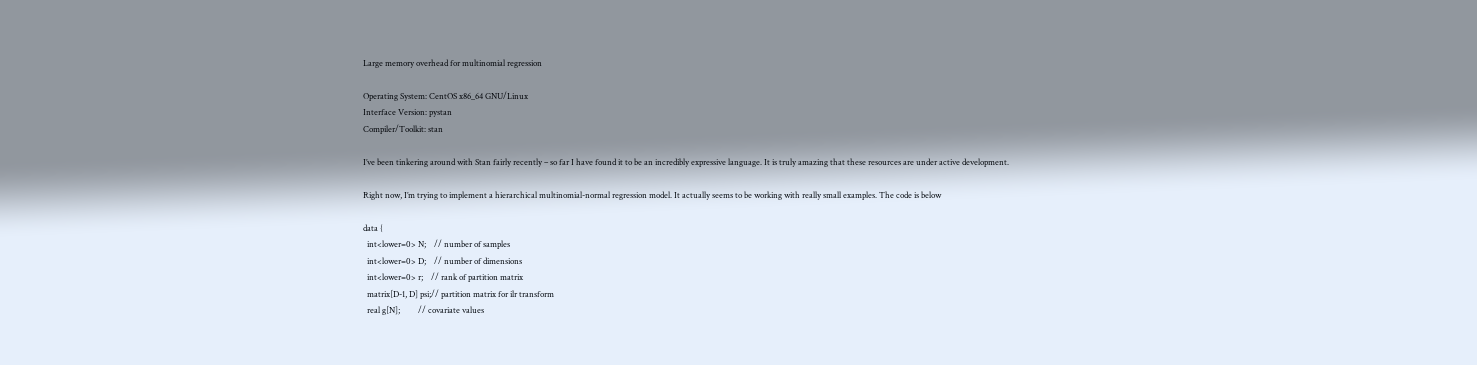Large memory overhead for multinomial regression

Operating System: CentOS x86_64 GNU/Linux
Interface Version: pystan
Compiler/Toolkit: stan

I’ve been tinkering around with Stan fairly recently – so far I have found it to be an incredibly expressive language. It is truly amazing that these resources are under active development.

Right now, I’m trying to implement a hierarchical multinomial-normal regression model. It actually seems to be working with really small examples. The code is below

data {
  int<lower=0> N;    // number of samples
  int<lower=0> D;    // number of dimensions
  int<lower=0> r;    // rank of partition matrix
  matrix[D-1, D] psi;// partition matrix for ilr transform
  real g[N];         // covariate values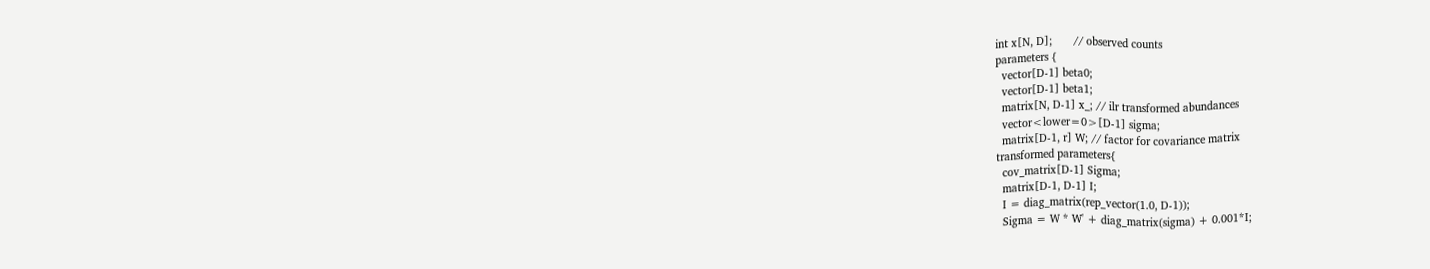int x[N, D];       // observed counts
parameters {
  vector[D-1] beta0;
  vector[D-1] beta1;
  matrix[N, D-1] x_; // ilr transformed abundances
  vector<lower=0>[D-1] sigma;
  matrix[D-1, r] W; // factor for covariance matrix
transformed parameters{
  cov_matrix[D-1] Sigma;
  matrix[D-1, D-1] I;
  I = diag_matrix(rep_vector(1.0, D-1));
  Sigma = W * W' + diag_matrix(sigma) + 0.001*I;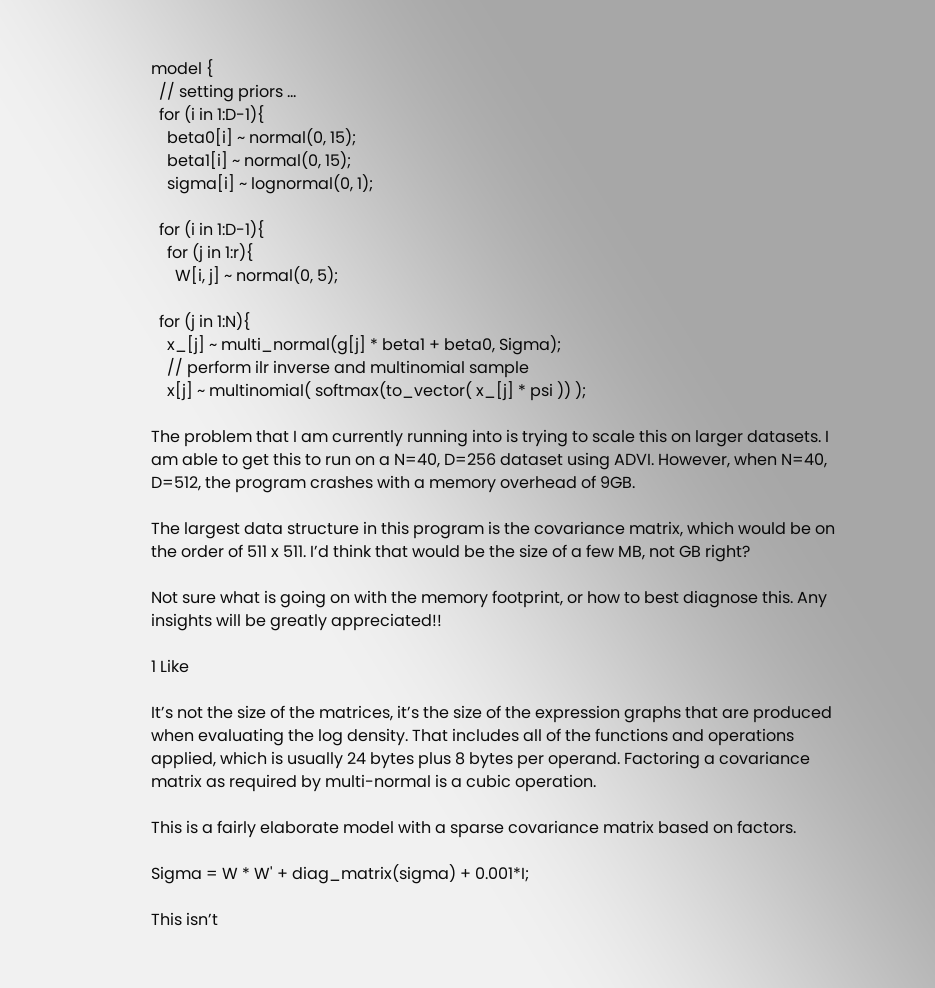model {
  // setting priors ...
  for (i in 1:D-1){
    beta0[i] ~ normal(0, 15);
    beta1[i] ~ normal(0, 15);
    sigma[i] ~ lognormal(0, 1);

  for (i in 1:D-1){
    for (j in 1:r){
      W[i, j] ~ normal(0, 5);

  for (j in 1:N){
    x_[j] ~ multi_normal(g[j] * beta1 + beta0, Sigma);
    // perform ilr inverse and multinomial sample
    x[j] ~ multinomial( softmax(to_vector( x_[j] * psi )) );

The problem that I am currently running into is trying to scale this on larger datasets. I am able to get this to run on a N=40, D=256 dataset using ADVI. However, when N=40, D=512, the program crashes with a memory overhead of 9GB.

The largest data structure in this program is the covariance matrix, which would be on the order of 511 x 511. I’d think that would be the size of a few MB, not GB right?

Not sure what is going on with the memory footprint, or how to best diagnose this. Any insights will be greatly appreciated!!

1 Like

It’s not the size of the matrices, it’s the size of the expression graphs that are produced when evaluating the log density. That includes all of the functions and operations applied, which is usually 24 bytes plus 8 bytes per operand. Factoring a covariance matrix as required by multi-normal is a cubic operation.

This is a fairly elaborate model with a sparse covariance matrix based on factors.

Sigma = W * W' + diag_matrix(sigma) + 0.001*I;

This isn’t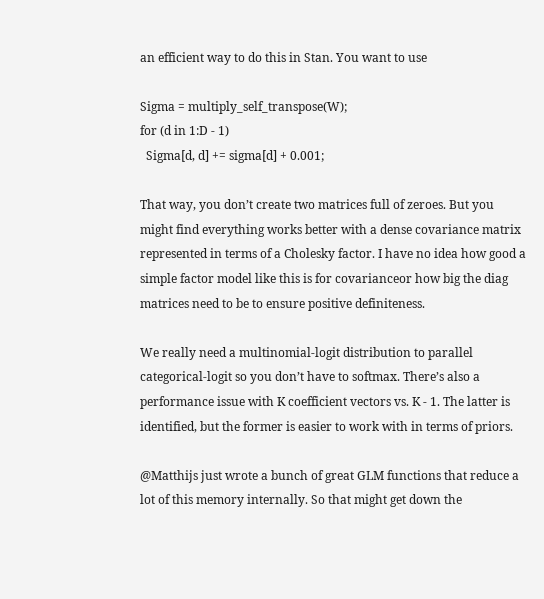an efficient way to do this in Stan. You want to use

Sigma = multiply_self_transpose(W);
for (d in 1:D - 1)
  Sigma[d, d] += sigma[d] + 0.001;

That way, you don’t create two matrices full of zeroes. But you might find everything works better with a dense covariance matrix represented in terms of a Cholesky factor. I have no idea how good a simple factor model like this is for covarianceor how big the diag matrices need to be to ensure positive definiteness.

We really need a multinomial-logit distribution to parallel categorical-logit so you don’t have to softmax. There’s also a performance issue with K coefficient vectors vs. K - 1. The latter is identified, but the former is easier to work with in terms of priors.

@Matthijs just wrote a bunch of great GLM functions that reduce a lot of this memory internally. So that might get down the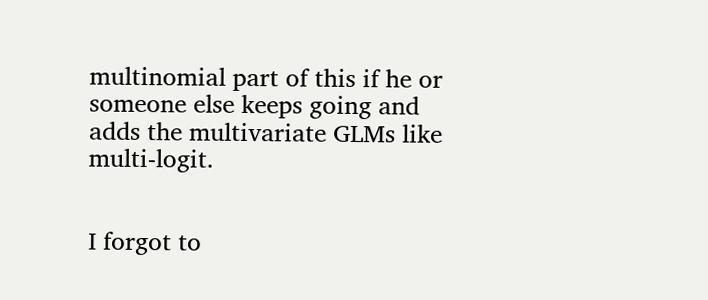multinomial part of this if he or someone else keeps going and adds the multivariate GLMs like multi-logit.


I forgot to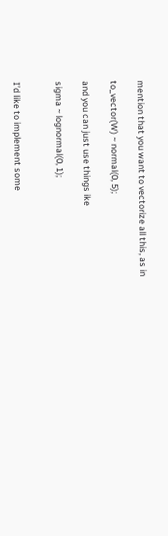mention that you want to vectorize all this, as in

to_vector(W) ~ normal(0, 5);

and you can just use things ike

sigma ~ lognormal(0, 1);


I’d like to implement some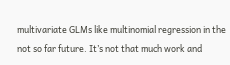multivariate GLMs like multinomial regression in the not so far future. It’s not that much work and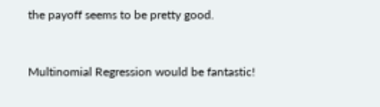the payoff seems to be pretty good.


Multinomial Regression would be fantastic!